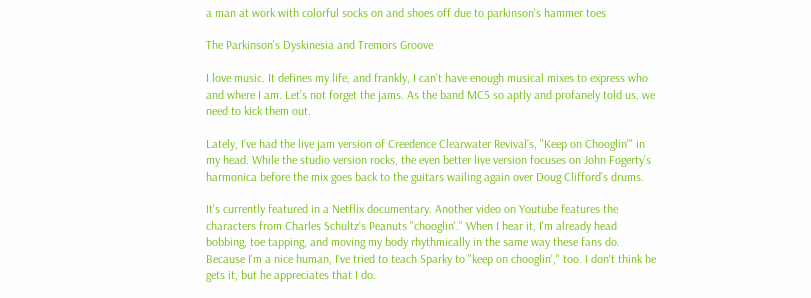a man at work with colorful socks on and shoes off due to parkinson's hammer toes

The Parkinson's Dyskinesia and Tremors Groove

I love music. It defines my life, and frankly, I can’t have enough musical mixes to express who and where I am. Let’s not forget the jams. As the band MC5 so aptly and profanely told us, we need to kick them out.

Lately, I’ve had the live jam version of Creedence Clearwater Revival’s, "Keep on Chooglin'" in my head. While the studio version rocks, the even better live version focuses on John Fogerty’s harmonica before the mix goes back to the guitars wailing again over Doug Clifford’s drums.

It's currently featured in a Netflix documentary. Another video on Youtube features the characters from Charles Schultz’s Peanuts "chooglin'." When I hear it, I'm already head bobbing, toe tapping, and moving my body rhythmically in the same way these fans do. Because I'm a nice human, I've tried to teach Sparky to "keep on chooglin'," too. I don't think he gets it, but he appreciates that I do.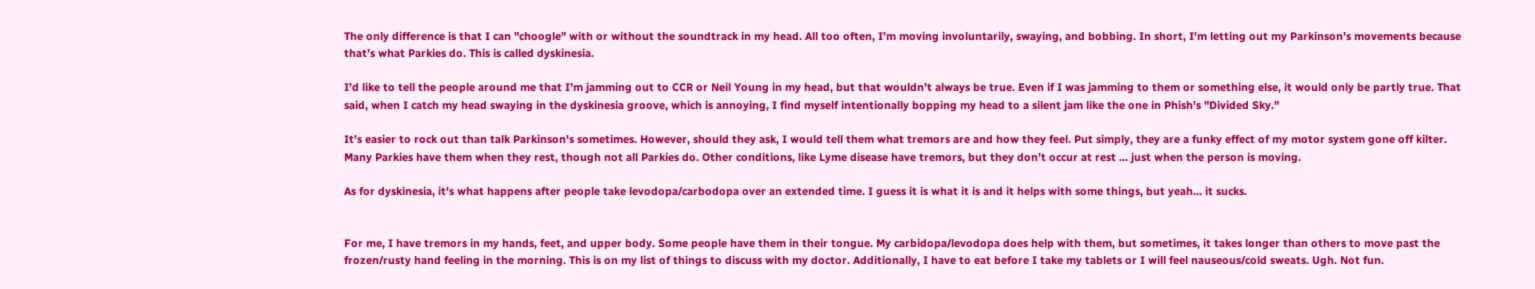The only difference is that I can "choogle" with or without the soundtrack in my head. All too often, I’m moving involuntarily, swaying, and bobbing. In short, I'm letting out my Parkinson’s movements because that’s what Parkies do. This is called dyskinesia.

I’d like to tell the people around me that I’m jamming out to CCR or Neil Young in my head, but that wouldn’t always be true. Even if I was jamming to them or something else, it would only be partly true. That said, when I catch my head swaying in the dyskinesia groove, which is annoying, I find myself intentionally bopping my head to a silent jam like the one in Phish's "Divided Sky."

It's easier to rock out than talk Parkinson's sometimes. However, should they ask, I would tell them what tremors are and how they feel. Put simply, they are a funky effect of my motor system gone off kilter. Many Parkies have them when they rest, though not all Parkies do. Other conditions, like Lyme disease have tremors, but they don’t occur at rest ... just when the person is moving.

As for dyskinesia, it's what happens after people take levodopa/carbodopa over an extended time. I guess it is what it is and it helps with some things, but yeah... it sucks.


For me, I have tremors in my hands, feet, and upper body. Some people have them in their tongue. My carbidopa/levodopa does help with them, but sometimes, it takes longer than others to move past the frozen/rusty hand feeling in the morning. This is on my list of things to discuss with my doctor. Additionally, I have to eat before I take my tablets or I will feel nauseous/cold sweats. Ugh. Not fun.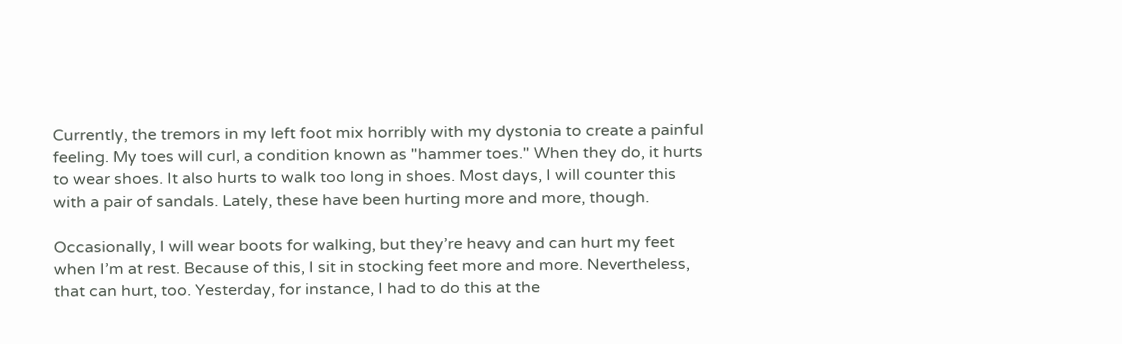Currently, the tremors in my left foot mix horribly with my dystonia to create a painful feeling. My toes will curl, a condition known as "hammer toes." When they do, it hurts to wear shoes. It also hurts to walk too long in shoes. Most days, I will counter this with a pair of sandals. Lately, these have been hurting more and more, though.

Occasionally, I will wear boots for walking, but they’re heavy and can hurt my feet when I’m at rest. Because of this, I sit in stocking feet more and more. Nevertheless, that can hurt, too. Yesterday, for instance, I had to do this at the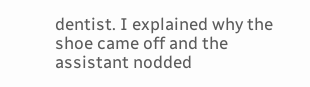dentist. I explained why the shoe came off and the assistant nodded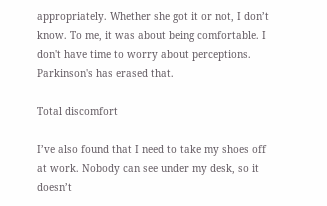appropriately. Whether she got it or not, I don’t know. To me, it was about being comfortable. I don't have time to worry about perceptions. Parkinson's has erased that.

Total discomfort

I’ve also found that I need to take my shoes off at work. Nobody can see under my desk, so it doesn’t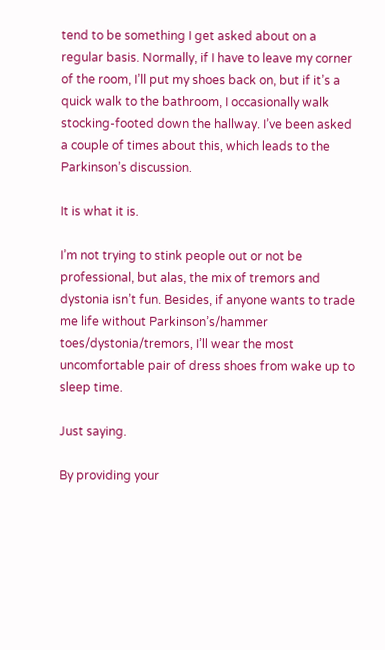tend to be something I get asked about on a regular basis. Normally, if I have to leave my corner of the room, I’ll put my shoes back on, but if it’s a quick walk to the bathroom, I occasionally walk stocking-footed down the hallway. I’ve been asked a couple of times about this, which leads to the Parkinson’s discussion.

It is what it is.

I’m not trying to stink people out or not be professional, but alas, the mix of tremors and dystonia isn’t fun. Besides, if anyone wants to trade me life without Parkinson’s/hammer toes/dystonia/tremors, I’ll wear the most uncomfortable pair of dress shoes from wake up to sleep time.

Just saying.

By providing your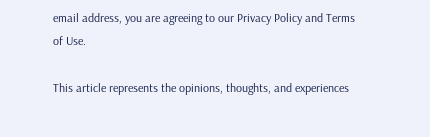email address, you are agreeing to our Privacy Policy and Terms of Use.

This article represents the opinions, thoughts, and experiences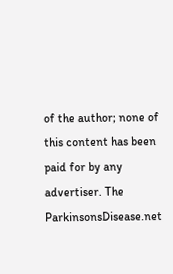of the author; none of this content has been paid for by any advertiser. The ParkinsonsDisease.net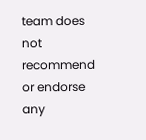team does not recommend or endorse any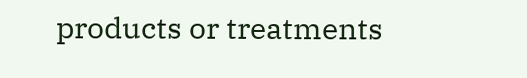products or treatments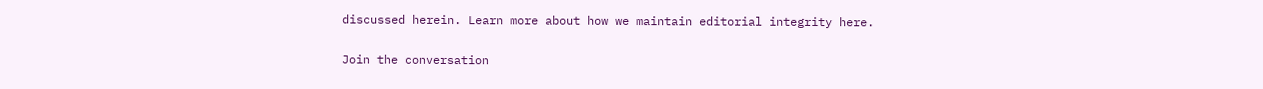discussed herein. Learn more about how we maintain editorial integrity here.

Join the conversation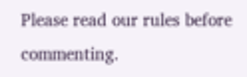Please read our rules before commenting.